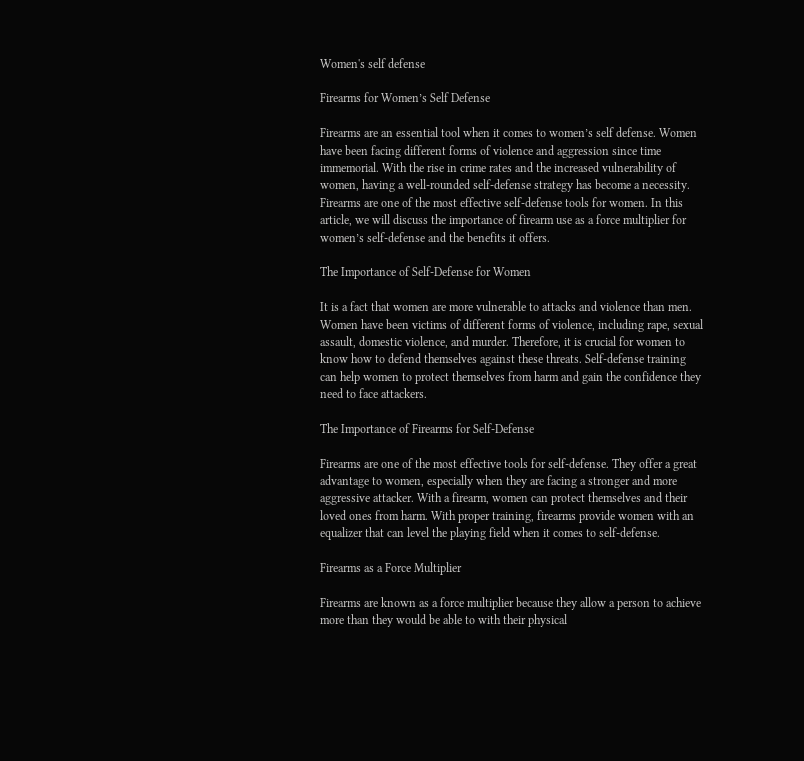Women's self defense

Firearms for Women’s Self Defense

Firearms are an essential tool when it comes to women’s self defense. Women have been facing different forms of violence and aggression since time immemorial. With the rise in crime rates and the increased vulnerability of women, having a well-rounded self-defense strategy has become a necessity. Firearms are one of the most effective self-defense tools for women. In this article, we will discuss the importance of firearm use as a force multiplier for women’s self-defense and the benefits it offers.

The Importance of Self-Defense for Women

It is a fact that women are more vulnerable to attacks and violence than men. Women have been victims of different forms of violence, including rape, sexual assault, domestic violence, and murder. Therefore, it is crucial for women to know how to defend themselves against these threats. Self-defense training can help women to protect themselves from harm and gain the confidence they need to face attackers.

The Importance of Firearms for Self-Defense

Firearms are one of the most effective tools for self-defense. They offer a great advantage to women, especially when they are facing a stronger and more aggressive attacker. With a firearm, women can protect themselves and their loved ones from harm. With proper training, firearms provide women with an equalizer that can level the playing field when it comes to self-defense.

Firearms as a Force Multiplier

Firearms are known as a force multiplier because they allow a person to achieve more than they would be able to with their physical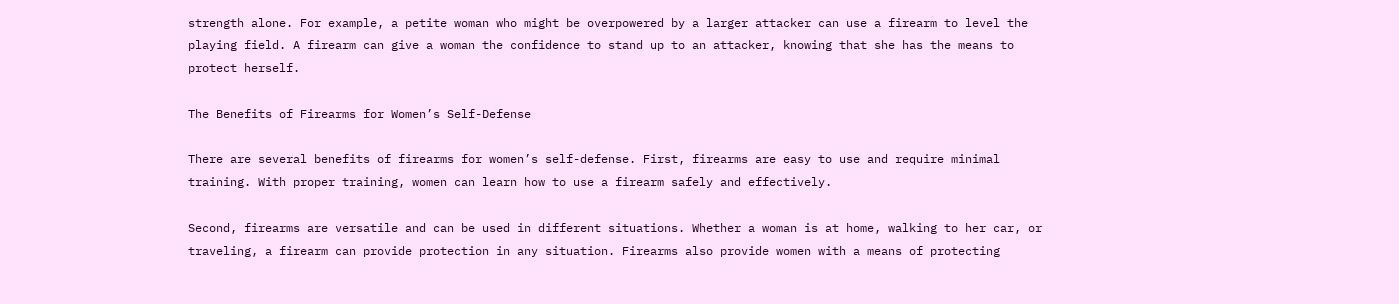strength alone. For example, a petite woman who might be overpowered by a larger attacker can use a firearm to level the playing field. A firearm can give a woman the confidence to stand up to an attacker, knowing that she has the means to protect herself.

The Benefits of Firearms for Women’s Self-Defense

There are several benefits of firearms for women’s self-defense. First, firearms are easy to use and require minimal training. With proper training, women can learn how to use a firearm safely and effectively.

Second, firearms are versatile and can be used in different situations. Whether a woman is at home, walking to her car, or traveling, a firearm can provide protection in any situation. Firearms also provide women with a means of protecting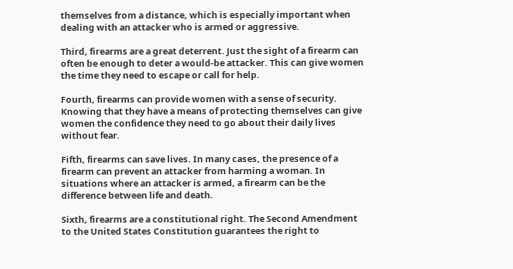themselves from a distance, which is especially important when dealing with an attacker who is armed or aggressive.

Third, firearms are a great deterrent. Just the sight of a firearm can often be enough to deter a would-be attacker. This can give women the time they need to escape or call for help.

Fourth, firearms can provide women with a sense of security. Knowing that they have a means of protecting themselves can give women the confidence they need to go about their daily lives without fear.

Fifth, firearms can save lives. In many cases, the presence of a firearm can prevent an attacker from harming a woman. In situations where an attacker is armed, a firearm can be the difference between life and death.

Sixth, firearms are a constitutional right. The Second Amendment to the United States Constitution guarantees the right to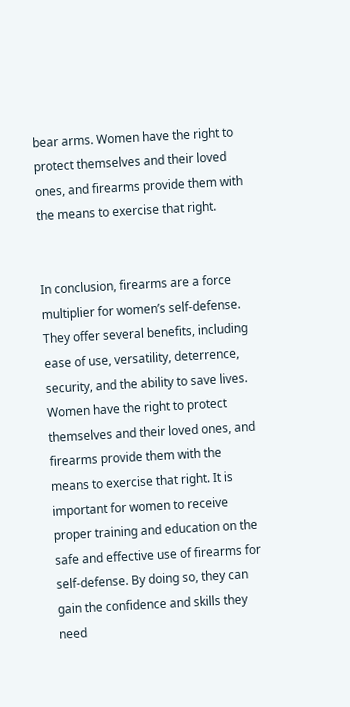bear arms. Women have the right to protect themselves and their loved ones, and firearms provide them with the means to exercise that right.


In conclusion, firearms are a force multiplier for women’s self-defense. They offer several benefits, including ease of use, versatility, deterrence, security, and the ability to save lives. Women have the right to protect themselves and their loved ones, and firearms provide them with the means to exercise that right. It is important for women to receive proper training and education on the safe and effective use of firearms for self-defense. By doing so, they can gain the confidence and skills they need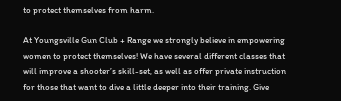to protect themselves from harm.

At Youngsville Gun Club + Range we strongly believe in empowering women to protect themselves! We have several different classes that will improve a shooter’s skill-set, as well as offer private instruction for those that want to dive a little deeper into their training. Give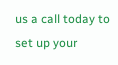us a call today to set up your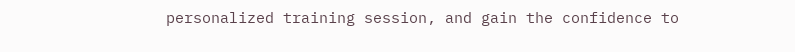personalized training session, and gain the confidence to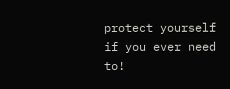protect yourself if you ever need to!